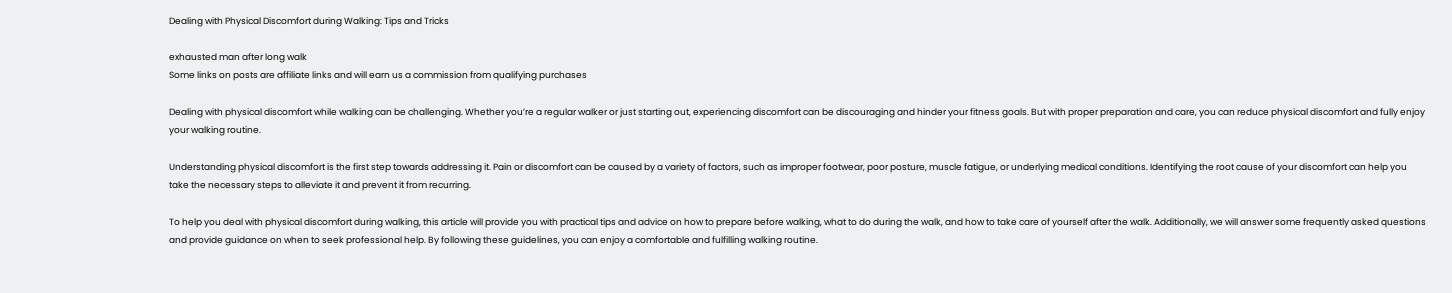Dealing with Physical Discomfort during Walking: Tips and Tricks

exhausted man after long walk
Some links on posts are affiliate links and will earn us a commission from qualifying purchases

Dealing with physical discomfort while walking can be challenging. Whether you’re a regular walker or just starting out, experiencing discomfort can be discouraging and hinder your fitness goals. But with proper preparation and care, you can reduce physical discomfort and fully enjoy your walking routine.

Understanding physical discomfort is the first step towards addressing it. Pain or discomfort can be caused by a variety of factors, such as improper footwear, poor posture, muscle fatigue, or underlying medical conditions. Identifying the root cause of your discomfort can help you take the necessary steps to alleviate it and prevent it from recurring.

To help you deal with physical discomfort during walking, this article will provide you with practical tips and advice on how to prepare before walking, what to do during the walk, and how to take care of yourself after the walk. Additionally, we will answer some frequently asked questions and provide guidance on when to seek professional help. By following these guidelines, you can enjoy a comfortable and fulfilling walking routine.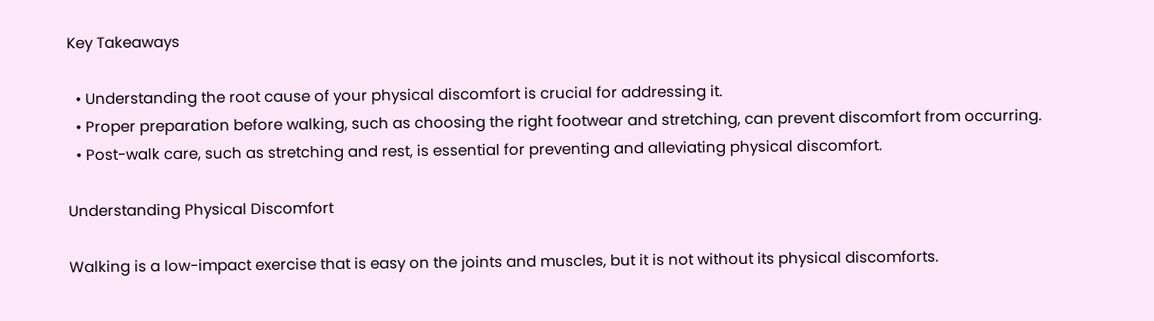Key Takeaways

  • Understanding the root cause of your physical discomfort is crucial for addressing it.
  • Proper preparation before walking, such as choosing the right footwear and stretching, can prevent discomfort from occurring.
  • Post-walk care, such as stretching and rest, is essential for preventing and alleviating physical discomfort.

Understanding Physical Discomfort

Walking is a low-impact exercise that is easy on the joints and muscles, but it is not without its physical discomforts.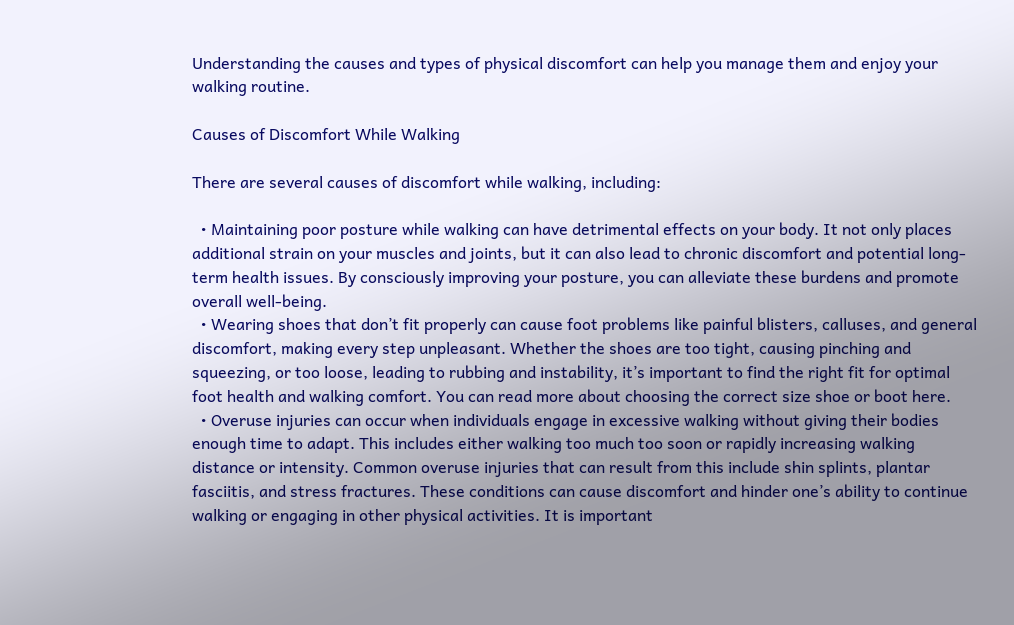Understanding the causes and types of physical discomfort can help you manage them and enjoy your walking routine.

Causes of Discomfort While Walking

There are several causes of discomfort while walking, including:

  • Maintaining poor posture while walking can have detrimental effects on your body. It not only places additional strain on your muscles and joints, but it can also lead to chronic discomfort and potential long-term health issues. By consciously improving your posture, you can alleviate these burdens and promote overall well-being.
  • Wearing shoes that don’t fit properly can cause foot problems like painful blisters, calluses, and general discomfort, making every step unpleasant. Whether the shoes are too tight, causing pinching and squeezing, or too loose, leading to rubbing and instability, it’s important to find the right fit for optimal foot health and walking comfort. You can read more about choosing the correct size shoe or boot here.
  • Overuse injuries can occur when individuals engage in excessive walking without giving their bodies enough time to adapt. This includes either walking too much too soon or rapidly increasing walking distance or intensity. Common overuse injuries that can result from this include shin splints, plantar fasciitis, and stress fractures. These conditions can cause discomfort and hinder one’s ability to continue walking or engaging in other physical activities. It is important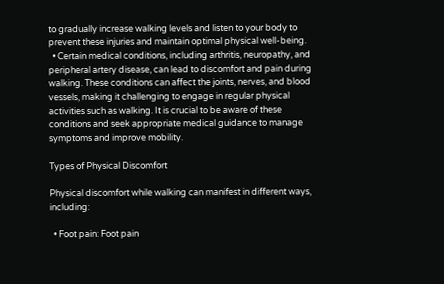to gradually increase walking levels and listen to your body to prevent these injuries and maintain optimal physical well-being.
  • Certain medical conditions, including arthritis, neuropathy, and peripheral artery disease, can lead to discomfort and pain during walking. These conditions can affect the joints, nerves, and blood vessels, making it challenging to engage in regular physical activities such as walking. It is crucial to be aware of these conditions and seek appropriate medical guidance to manage symptoms and improve mobility.

Types of Physical Discomfort

Physical discomfort while walking can manifest in different ways, including:

  • Foot pain: Foot pain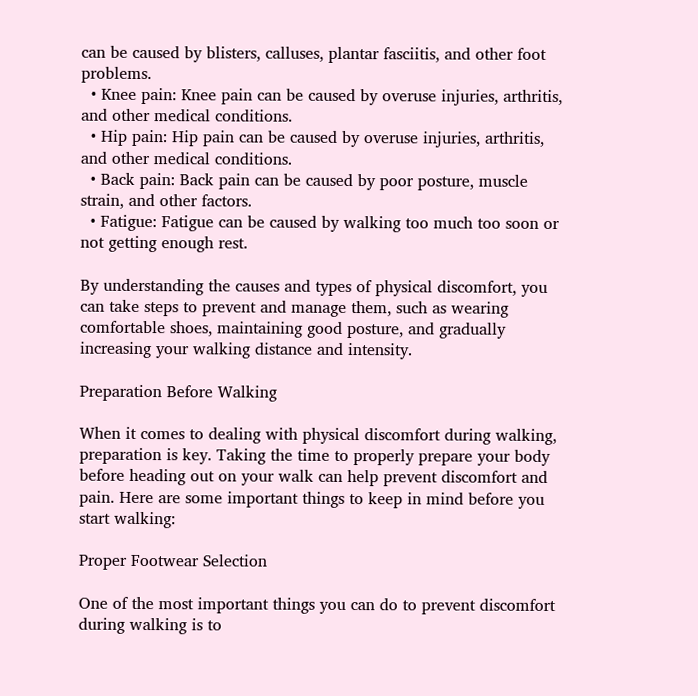can be caused by blisters, calluses, plantar fasciitis, and other foot problems.
  • Knee pain: Knee pain can be caused by overuse injuries, arthritis, and other medical conditions.
  • Hip pain: Hip pain can be caused by overuse injuries, arthritis, and other medical conditions.
  • Back pain: Back pain can be caused by poor posture, muscle strain, and other factors.
  • Fatigue: Fatigue can be caused by walking too much too soon or not getting enough rest.

By understanding the causes and types of physical discomfort, you can take steps to prevent and manage them, such as wearing comfortable shoes, maintaining good posture, and gradually increasing your walking distance and intensity.

Preparation Before Walking

When it comes to dealing with physical discomfort during walking, preparation is key. Taking the time to properly prepare your body before heading out on your walk can help prevent discomfort and pain. Here are some important things to keep in mind before you start walking:

Proper Footwear Selection

One of the most important things you can do to prevent discomfort during walking is to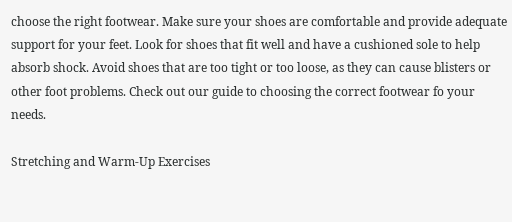choose the right footwear. Make sure your shoes are comfortable and provide adequate support for your feet. Look for shoes that fit well and have a cushioned sole to help absorb shock. Avoid shoes that are too tight or too loose, as they can cause blisters or other foot problems. Check out our guide to choosing the correct footwear fo your needs.

Stretching and Warm-Up Exercises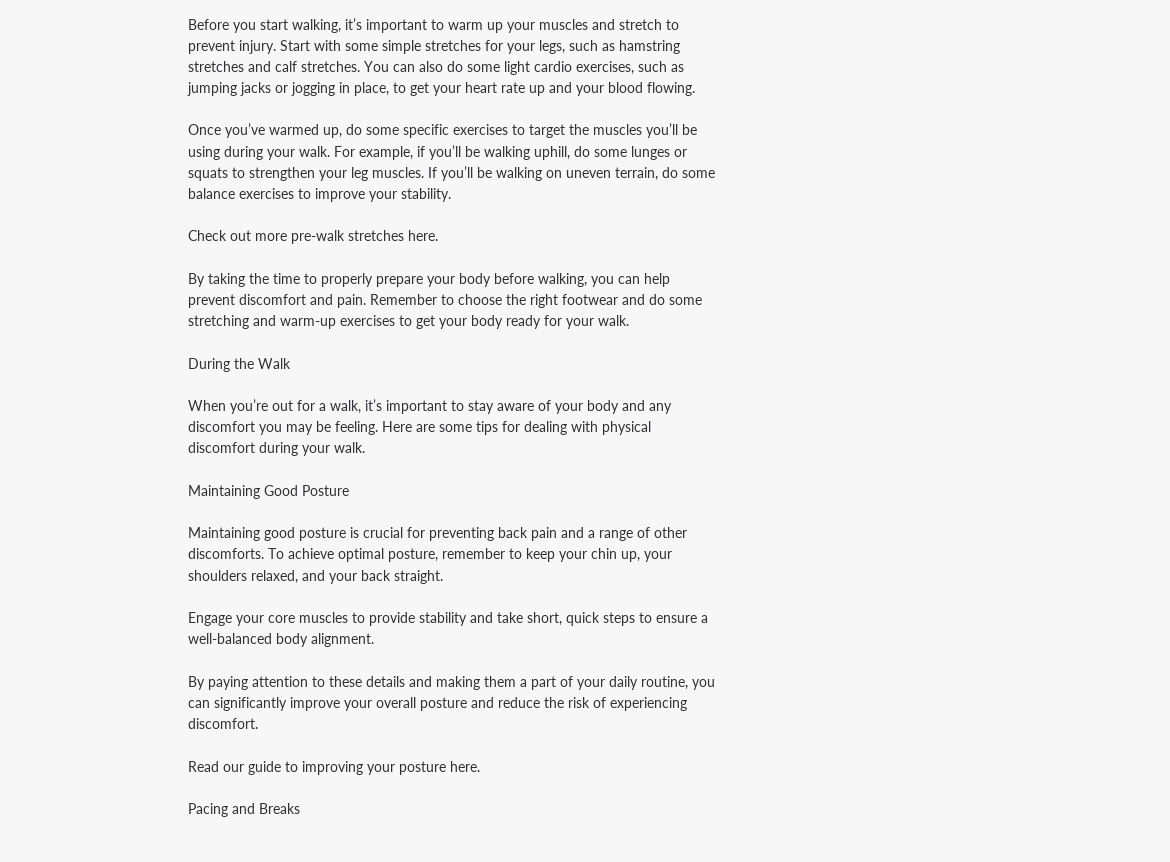Before you start walking, it’s important to warm up your muscles and stretch to prevent injury. Start with some simple stretches for your legs, such as hamstring stretches and calf stretches. You can also do some light cardio exercises, such as jumping jacks or jogging in place, to get your heart rate up and your blood flowing.

Once you’ve warmed up, do some specific exercises to target the muscles you’ll be using during your walk. For example, if you’ll be walking uphill, do some lunges or squats to strengthen your leg muscles. If you’ll be walking on uneven terrain, do some balance exercises to improve your stability.

Check out more pre-walk stretches here.

By taking the time to properly prepare your body before walking, you can help prevent discomfort and pain. Remember to choose the right footwear and do some stretching and warm-up exercises to get your body ready for your walk.

During the Walk

When you’re out for a walk, it’s important to stay aware of your body and any discomfort you may be feeling. Here are some tips for dealing with physical discomfort during your walk.

Maintaining Good Posture

Maintaining good posture is crucial for preventing back pain and a range of other discomforts. To achieve optimal posture, remember to keep your chin up, your shoulders relaxed, and your back straight.

Engage your core muscles to provide stability and take short, quick steps to ensure a well-balanced body alignment.

By paying attention to these details and making them a part of your daily routine, you can significantly improve your overall posture and reduce the risk of experiencing discomfort.

Read our guide to improving your posture here.

Pacing and Breaks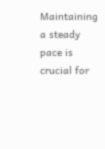Maintaining a steady pace is crucial for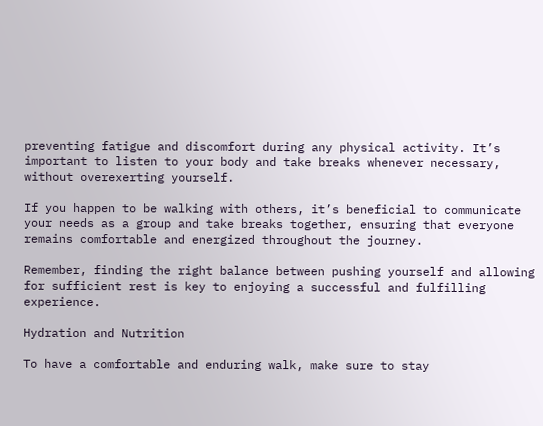preventing fatigue and discomfort during any physical activity. It’s important to listen to your body and take breaks whenever necessary, without overexerting yourself.

If you happen to be walking with others, it’s beneficial to communicate your needs as a group and take breaks together, ensuring that everyone remains comfortable and energized throughout the journey.

Remember, finding the right balance between pushing yourself and allowing for sufficient rest is key to enjoying a successful and fulfilling experience.

Hydration and Nutrition

To have a comfortable and enduring walk, make sure to stay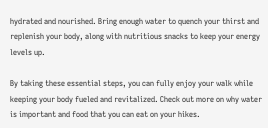hydrated and nourished. Bring enough water to quench your thirst and replenish your body, along with nutritious snacks to keep your energy levels up.

By taking these essential steps, you can fully enjoy your walk while keeping your body fueled and revitalized. Check out more on why water is important and food that you can eat on your hikes.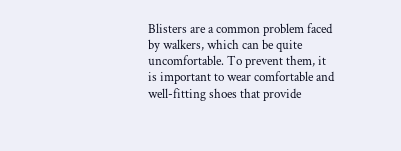Blisters are a common problem faced by walkers, which can be quite uncomfortable. To prevent them, it is important to wear comfortable and well-fitting shoes that provide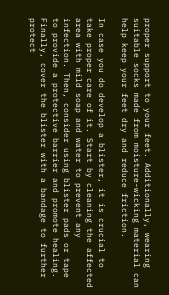proper support to your feet. Additionally, wearing suitable socks made from moisture-wicking material can help keep your feet dry and reduce friction.

In case you do develop a blister, it is crucial to take proper care of it. Start by cleaning the affected area with mild soap and water to prevent any infection. Then, consider using blister pads or tape to provide a protective barrier and promote healing. Finally, cover the blister with a bandage to further protect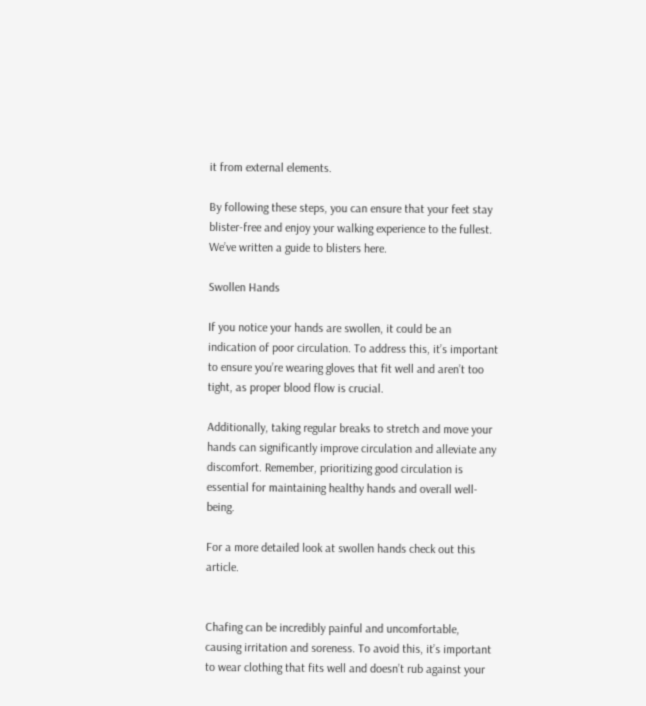it from external elements.

By following these steps, you can ensure that your feet stay blister-free and enjoy your walking experience to the fullest. We’ve written a guide to blisters here.

Swollen Hands

If you notice your hands are swollen, it could be an indication of poor circulation. To address this, it’s important to ensure you’re wearing gloves that fit well and aren’t too tight, as proper blood flow is crucial.

Additionally, taking regular breaks to stretch and move your hands can significantly improve circulation and alleviate any discomfort. Remember, prioritizing good circulation is essential for maintaining healthy hands and overall well-being.

For a more detailed look at swollen hands check out this article.


Chafing can be incredibly painful and uncomfortable, causing irritation and soreness. To avoid this, it’s important to wear clothing that fits well and doesn’t rub against your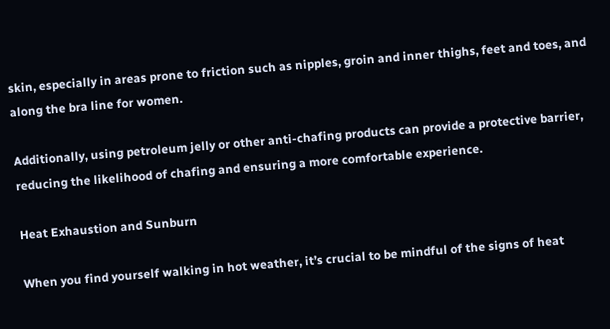skin, especially in areas prone to friction such as nipples, groin and inner thighs, feet and toes, and along the bra line for women.

Additionally, using petroleum jelly or other anti-chafing products can provide a protective barrier, reducing the likelihood of chafing and ensuring a more comfortable experience.

Heat Exhaustion and Sunburn

When you find yourself walking in hot weather, it’s crucial to be mindful of the signs of heat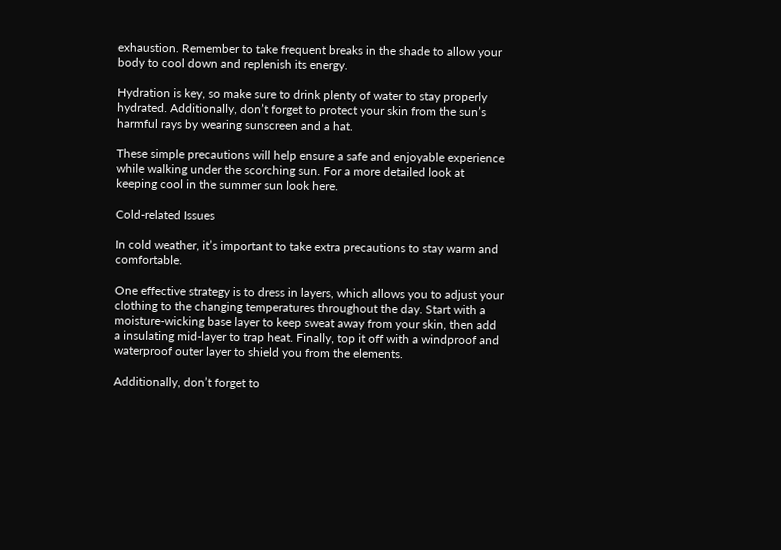exhaustion. Remember to take frequent breaks in the shade to allow your body to cool down and replenish its energy.

Hydration is key, so make sure to drink plenty of water to stay properly hydrated. Additionally, don’t forget to protect your skin from the sun’s harmful rays by wearing sunscreen and a hat.

These simple precautions will help ensure a safe and enjoyable experience while walking under the scorching sun. For a more detailed look at keeping cool in the summer sun look here.

Cold-related Issues

In cold weather, it’s important to take extra precautions to stay warm and comfortable.

One effective strategy is to dress in layers, which allows you to adjust your clothing to the changing temperatures throughout the day. Start with a moisture-wicking base layer to keep sweat away from your skin, then add a insulating mid-layer to trap heat. Finally, top it off with a windproof and waterproof outer layer to shield you from the elements.

Additionally, don’t forget to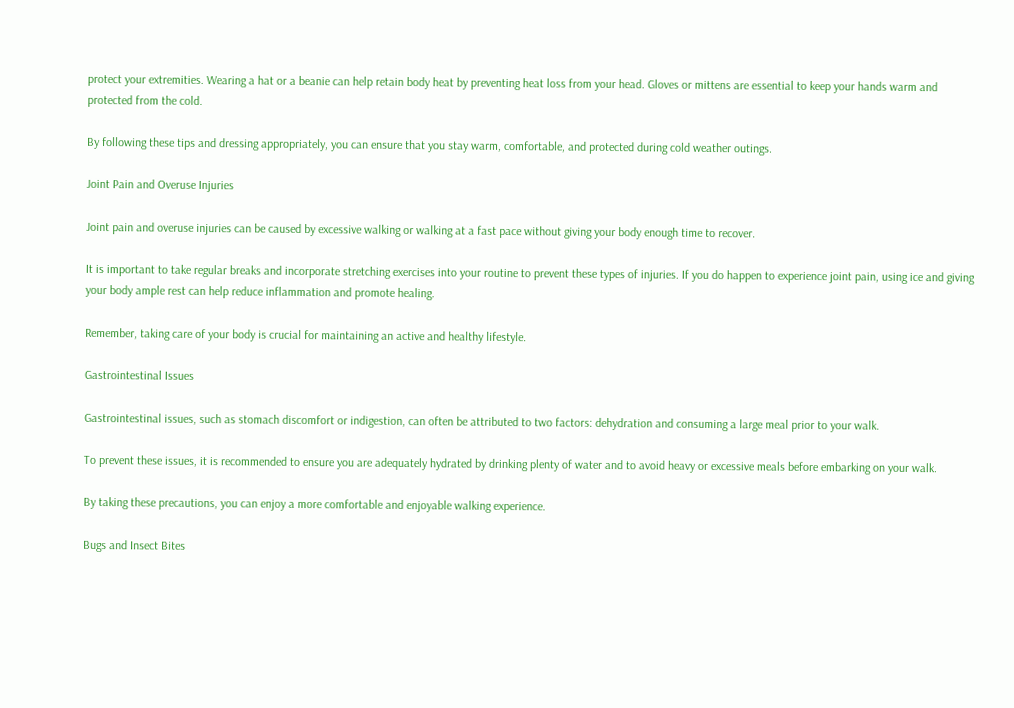protect your extremities. Wearing a hat or a beanie can help retain body heat by preventing heat loss from your head. Gloves or mittens are essential to keep your hands warm and protected from the cold.

By following these tips and dressing appropriately, you can ensure that you stay warm, comfortable, and protected during cold weather outings.

Joint Pain and Overuse Injuries

Joint pain and overuse injuries can be caused by excessive walking or walking at a fast pace without giving your body enough time to recover.

It is important to take regular breaks and incorporate stretching exercises into your routine to prevent these types of injuries. If you do happen to experience joint pain, using ice and giving your body ample rest can help reduce inflammation and promote healing.

Remember, taking care of your body is crucial for maintaining an active and healthy lifestyle.

Gastrointestinal Issues

Gastrointestinal issues, such as stomach discomfort or indigestion, can often be attributed to two factors: dehydration and consuming a large meal prior to your walk.

To prevent these issues, it is recommended to ensure you are adequately hydrated by drinking plenty of water and to avoid heavy or excessive meals before embarking on your walk.

By taking these precautions, you can enjoy a more comfortable and enjoyable walking experience.

Bugs and Insect Bites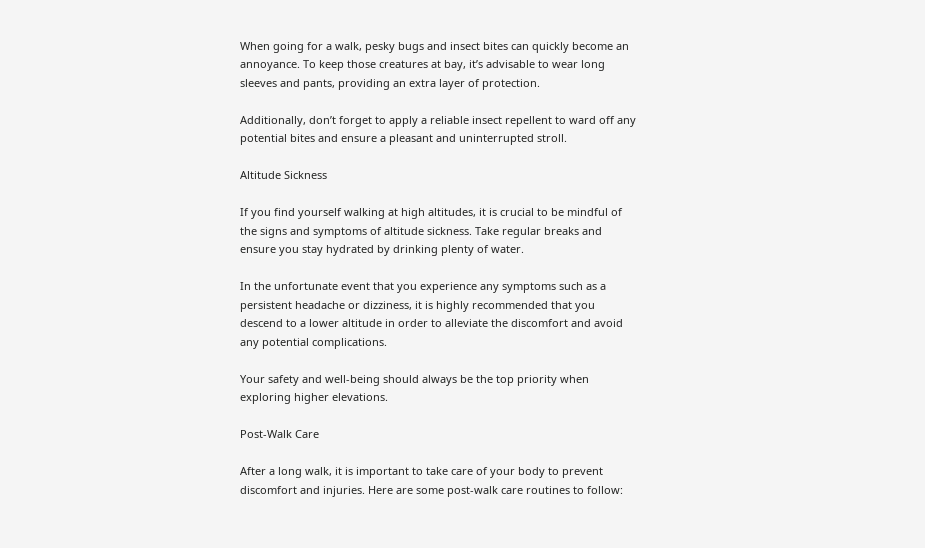When going for a walk, pesky bugs and insect bites can quickly become an annoyance. To keep those creatures at bay, it’s advisable to wear long sleeves and pants, providing an extra layer of protection.

Additionally, don’t forget to apply a reliable insect repellent to ward off any potential bites and ensure a pleasant and uninterrupted stroll.

Altitude Sickness

If you find yourself walking at high altitudes, it is crucial to be mindful of the signs and symptoms of altitude sickness. Take regular breaks and ensure you stay hydrated by drinking plenty of water.

In the unfortunate event that you experience any symptoms such as a persistent headache or dizziness, it is highly recommended that you descend to a lower altitude in order to alleviate the discomfort and avoid any potential complications.

Your safety and well-being should always be the top priority when exploring higher elevations.

Post-Walk Care

After a long walk, it is important to take care of your body to prevent discomfort and injuries. Here are some post-walk care routines to follow: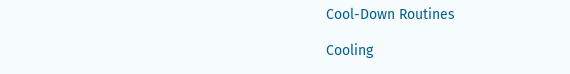Cool-Down Routines

Cooling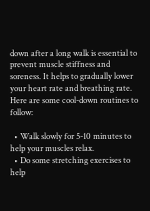down after a long walk is essential to prevent muscle stiffness and soreness. It helps to gradually lower your heart rate and breathing rate. Here are some cool-down routines to follow:

  • Walk slowly for 5-10 minutes to help your muscles relax.
  • Do some stretching exercises to help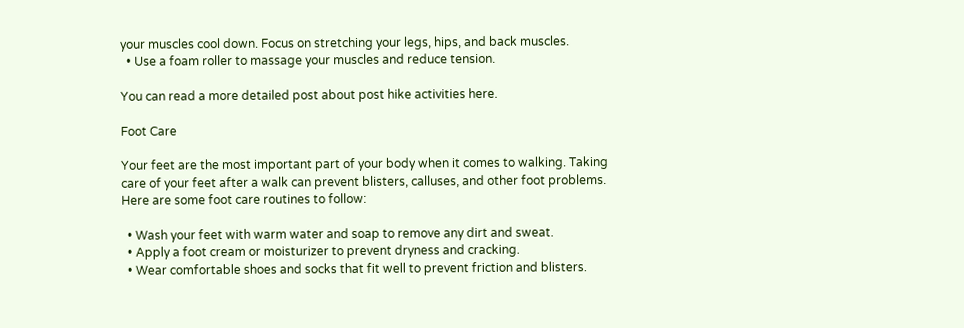your muscles cool down. Focus on stretching your legs, hips, and back muscles.
  • Use a foam roller to massage your muscles and reduce tension.

You can read a more detailed post about post hike activities here.

Foot Care

Your feet are the most important part of your body when it comes to walking. Taking care of your feet after a walk can prevent blisters, calluses, and other foot problems. Here are some foot care routines to follow:

  • Wash your feet with warm water and soap to remove any dirt and sweat.
  • Apply a foot cream or moisturizer to prevent dryness and cracking.
  • Wear comfortable shoes and socks that fit well to prevent friction and blisters.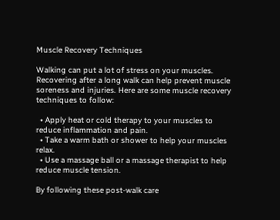Muscle Recovery Techniques

Walking can put a lot of stress on your muscles. Recovering after a long walk can help prevent muscle soreness and injuries. Here are some muscle recovery techniques to follow:

  • Apply heat or cold therapy to your muscles to reduce inflammation and pain.
  • Take a warm bath or shower to help your muscles relax.
  • Use a massage ball or a massage therapist to help reduce muscle tension.

By following these post-walk care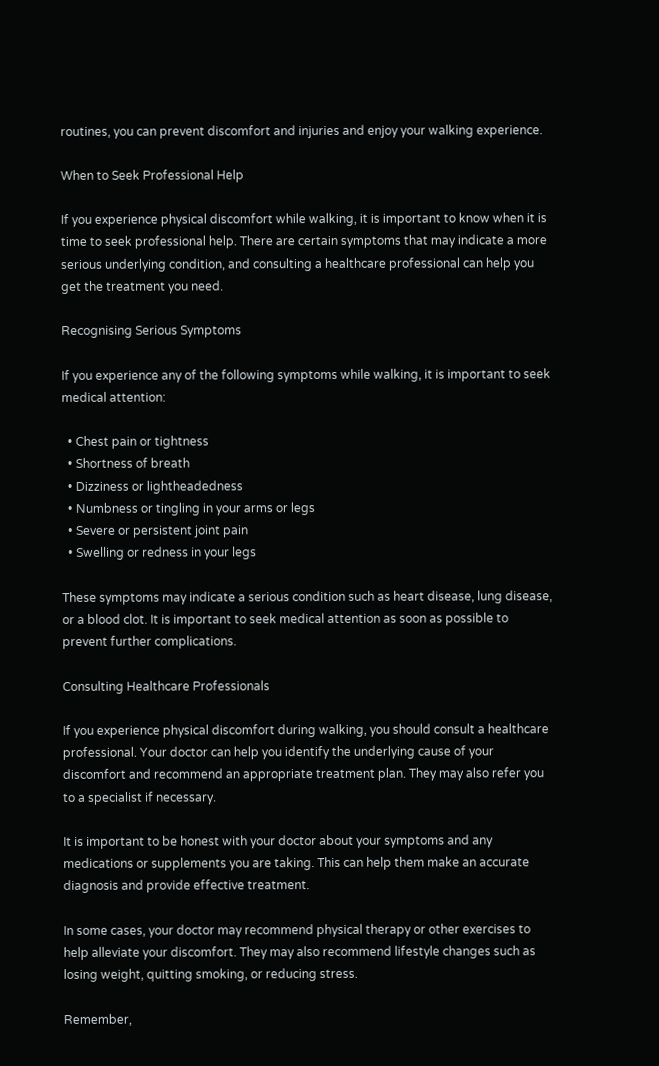routines, you can prevent discomfort and injuries and enjoy your walking experience.

When to Seek Professional Help

If you experience physical discomfort while walking, it is important to know when it is time to seek professional help. There are certain symptoms that may indicate a more serious underlying condition, and consulting a healthcare professional can help you get the treatment you need.

Recognising Serious Symptoms

If you experience any of the following symptoms while walking, it is important to seek medical attention:

  • Chest pain or tightness
  • Shortness of breath
  • Dizziness or lightheadedness
  • Numbness or tingling in your arms or legs
  • Severe or persistent joint pain
  • Swelling or redness in your legs

These symptoms may indicate a serious condition such as heart disease, lung disease, or a blood clot. It is important to seek medical attention as soon as possible to prevent further complications.

Consulting Healthcare Professionals

If you experience physical discomfort during walking, you should consult a healthcare professional. Your doctor can help you identify the underlying cause of your discomfort and recommend an appropriate treatment plan. They may also refer you to a specialist if necessary.

It is important to be honest with your doctor about your symptoms and any medications or supplements you are taking. This can help them make an accurate diagnosis and provide effective treatment.

In some cases, your doctor may recommend physical therapy or other exercises to help alleviate your discomfort. They may also recommend lifestyle changes such as losing weight, quitting smoking, or reducing stress.

Remember,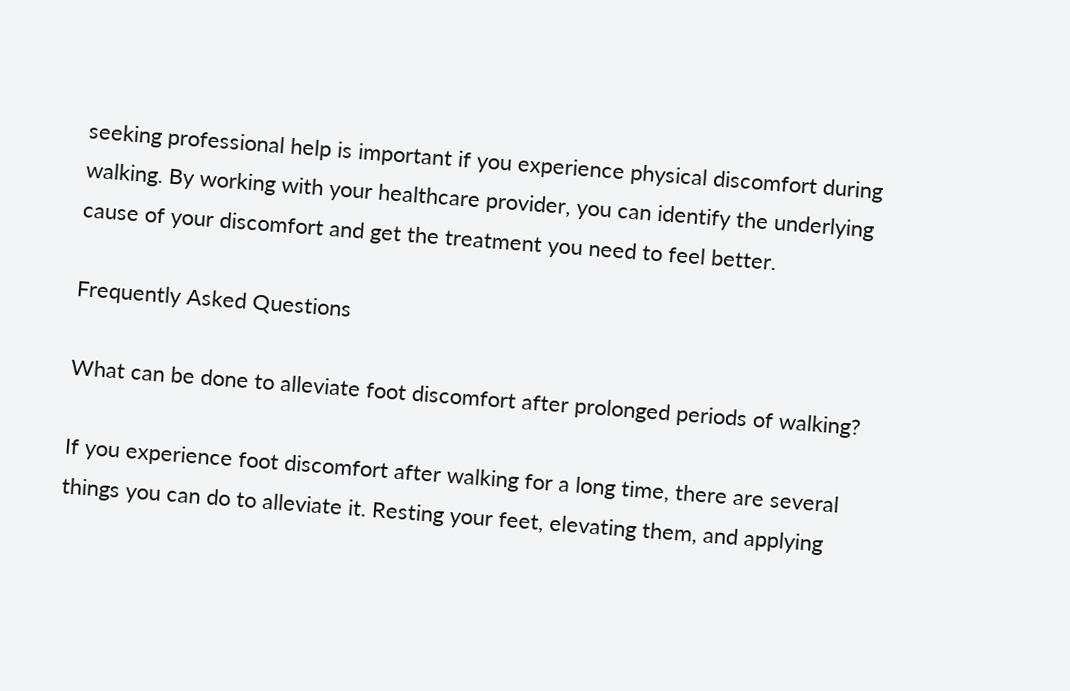seeking professional help is important if you experience physical discomfort during walking. By working with your healthcare provider, you can identify the underlying cause of your discomfort and get the treatment you need to feel better.

Frequently Asked Questions

What can be done to alleviate foot discomfort after prolonged periods of walking?

If you experience foot discomfort after walking for a long time, there are several things you can do to alleviate it. Resting your feet, elevating them, and applying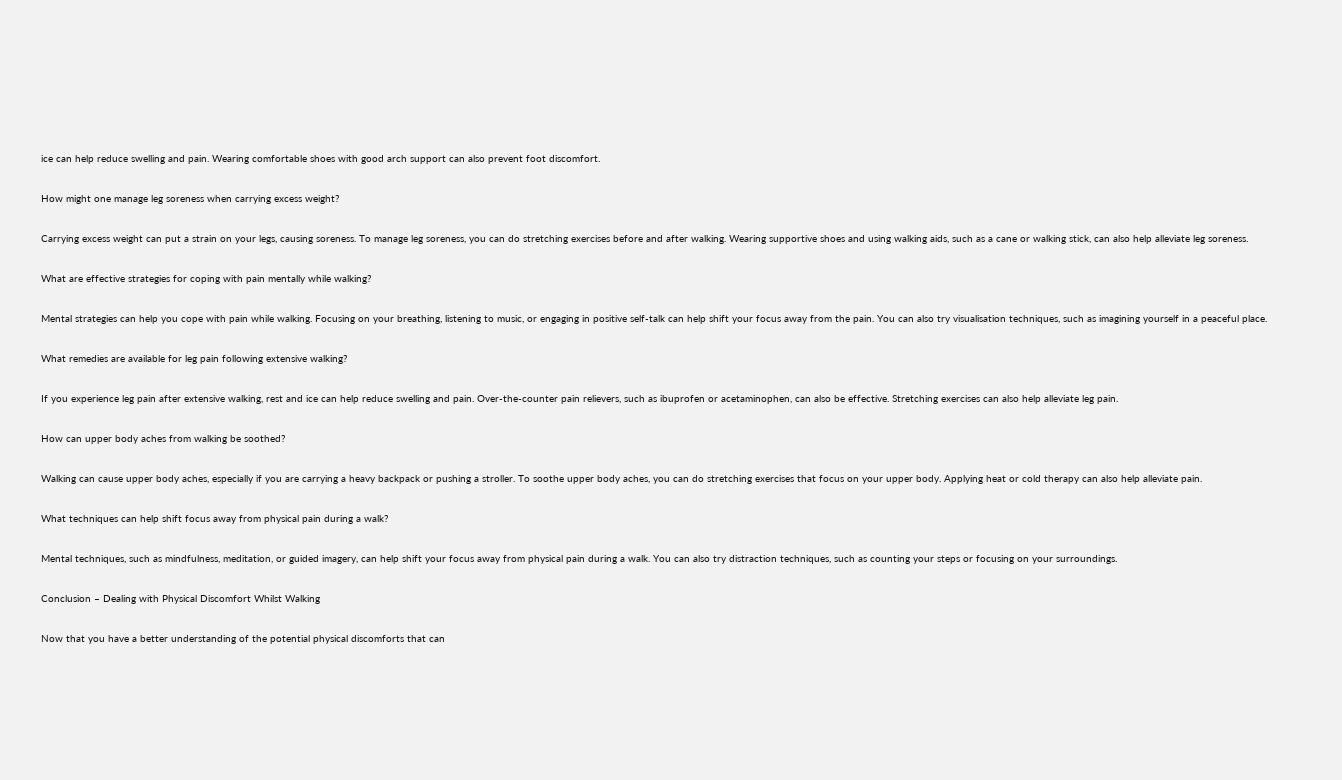ice can help reduce swelling and pain. Wearing comfortable shoes with good arch support can also prevent foot discomfort.

How might one manage leg soreness when carrying excess weight?

Carrying excess weight can put a strain on your legs, causing soreness. To manage leg soreness, you can do stretching exercises before and after walking. Wearing supportive shoes and using walking aids, such as a cane or walking stick, can also help alleviate leg soreness.

What are effective strategies for coping with pain mentally while walking?

Mental strategies can help you cope with pain while walking. Focusing on your breathing, listening to music, or engaging in positive self-talk can help shift your focus away from the pain. You can also try visualisation techniques, such as imagining yourself in a peaceful place.

What remedies are available for leg pain following extensive walking?

If you experience leg pain after extensive walking, rest and ice can help reduce swelling and pain. Over-the-counter pain relievers, such as ibuprofen or acetaminophen, can also be effective. Stretching exercises can also help alleviate leg pain.

How can upper body aches from walking be soothed?

Walking can cause upper body aches, especially if you are carrying a heavy backpack or pushing a stroller. To soothe upper body aches, you can do stretching exercises that focus on your upper body. Applying heat or cold therapy can also help alleviate pain.

What techniques can help shift focus away from physical pain during a walk?

Mental techniques, such as mindfulness, meditation, or guided imagery, can help shift your focus away from physical pain during a walk. You can also try distraction techniques, such as counting your steps or focusing on your surroundings.

Conclusion – Dealing with Physical Discomfort Whilst Walking

Now that you have a better understanding of the potential physical discomforts that can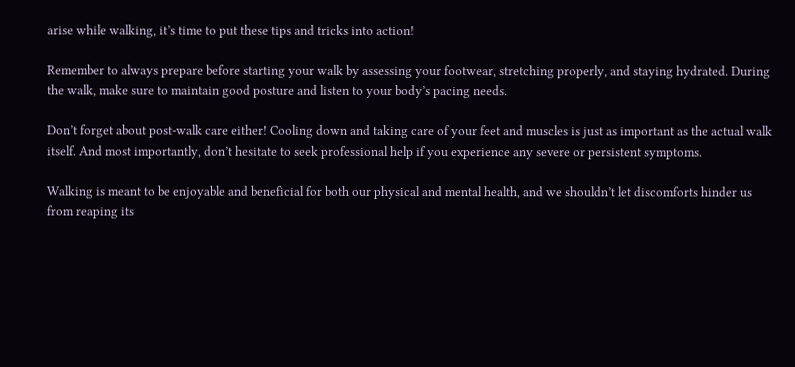arise while walking, it’s time to put these tips and tricks into action!

Remember to always prepare before starting your walk by assessing your footwear, stretching properly, and staying hydrated. During the walk, make sure to maintain good posture and listen to your body’s pacing needs.

Don’t forget about post-walk care either! Cooling down and taking care of your feet and muscles is just as important as the actual walk itself. And most importantly, don’t hesitate to seek professional help if you experience any severe or persistent symptoms.

Walking is meant to be enjoyable and beneficial for both our physical and mental health, and we shouldn’t let discomforts hinder us from reaping its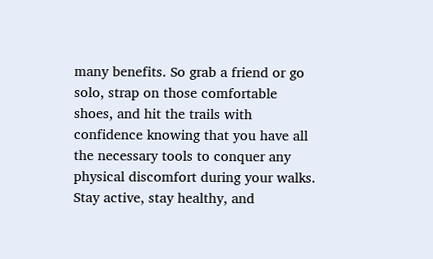many benefits. So grab a friend or go solo, strap on those comfortable shoes, and hit the trails with confidence knowing that you have all the necessary tools to conquer any physical discomfort during your walks. Stay active, stay healthy, and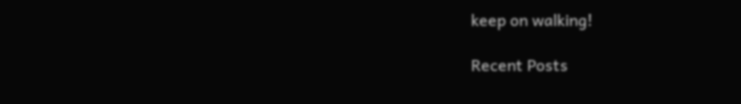keep on walking!

Recent Posts